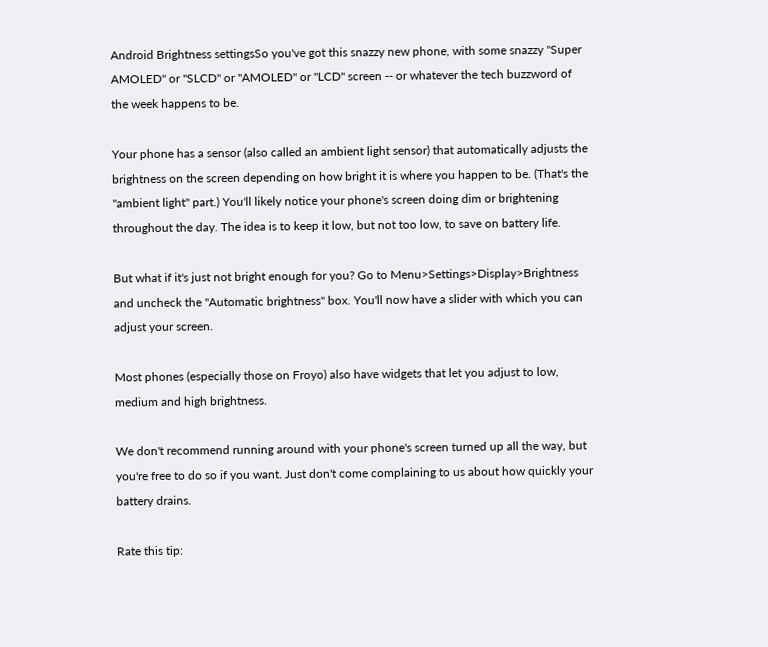Android Brightness settingsSo you've got this snazzy new phone, with some snazzy "Super AMOLED" or "SLCD" or "AMOLED" or "LCD" screen -- or whatever the tech buzzword of the week happens to be.

Your phone has a sensor (also called an ambient light sensor) that automatically adjusts the brightness on the screen depending on how bright it is where you happen to be. (That's the "ambient light" part.) You'll likely notice your phone's screen doing dim or brightening throughout the day. The idea is to keep it low, but not too low, to save on battery life.

But what if it's just not bright enough for you? Go to Menu>Settings>Display>Brightness and uncheck the "Automatic brightness" box. You'll now have a slider with which you can adjust your screen.

Most phones (especially those on Froyo) also have widgets that let you adjust to low, medium and high brightness.

We don't recommend running around with your phone's screen turned up all the way, but you're free to do so if you want. Just don't come complaining to us about how quickly your battery drains.

Rate this tip: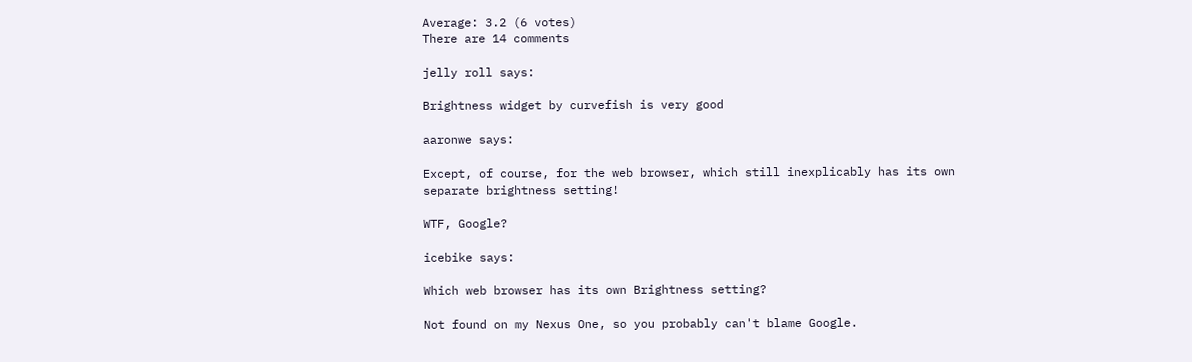Average: 3.2 (6 votes)
There are 14 comments

jelly roll says:

Brightness widget by curvefish is very good

aaronwe says:

Except, of course, for the web browser, which still inexplicably has its own separate brightness setting!

WTF, Google?

icebike says:

Which web browser has its own Brightness setting?

Not found on my Nexus One, so you probably can't blame Google.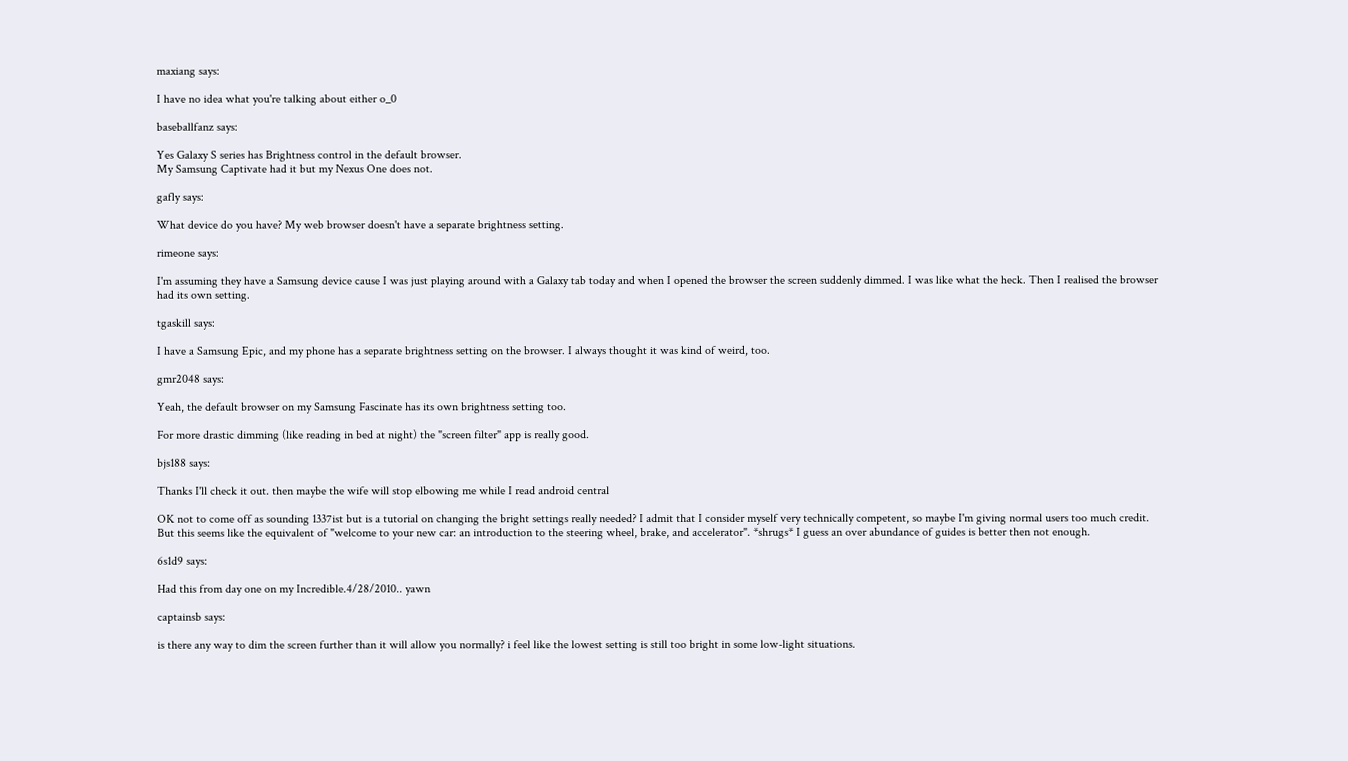maxiang says:

I have no idea what you're talking about either o_0

baseballfanz says:

Yes Galaxy S series has Brightness control in the default browser.
My Samsung Captivate had it but my Nexus One does not.

gafly says:

What device do you have? My web browser doesn't have a separate brightness setting.

rimeone says:

I'm assuming they have a Samsung device cause I was just playing around with a Galaxy tab today and when I opened the browser the screen suddenly dimmed. I was like what the heck. Then I realised the browser had its own setting.

tgaskill says:

I have a Samsung Epic, and my phone has a separate brightness setting on the browser. I always thought it was kind of weird, too.

gmr2048 says:

Yeah, the default browser on my Samsung Fascinate has its own brightness setting too.

For more drastic dimming (like reading in bed at night) the "screen filter" app is really good.

bjs188 says:

Thanks I'll check it out. then maybe the wife will stop elbowing me while I read android central

OK not to come off as sounding 1337ist but is a tutorial on changing the bright settings really needed? I admit that I consider myself very technically competent, so maybe I'm giving normal users too much credit. But this seems like the equivalent of "welcome to your new car: an introduction to the steering wheel, brake, and accelerator". *shrugs* I guess an over abundance of guides is better then not enough.

6s1d9 says:

Had this from day one on my Incredible.4/28/2010.. yawn

captainsb says:

is there any way to dim the screen further than it will allow you normally? i feel like the lowest setting is still too bright in some low-light situations.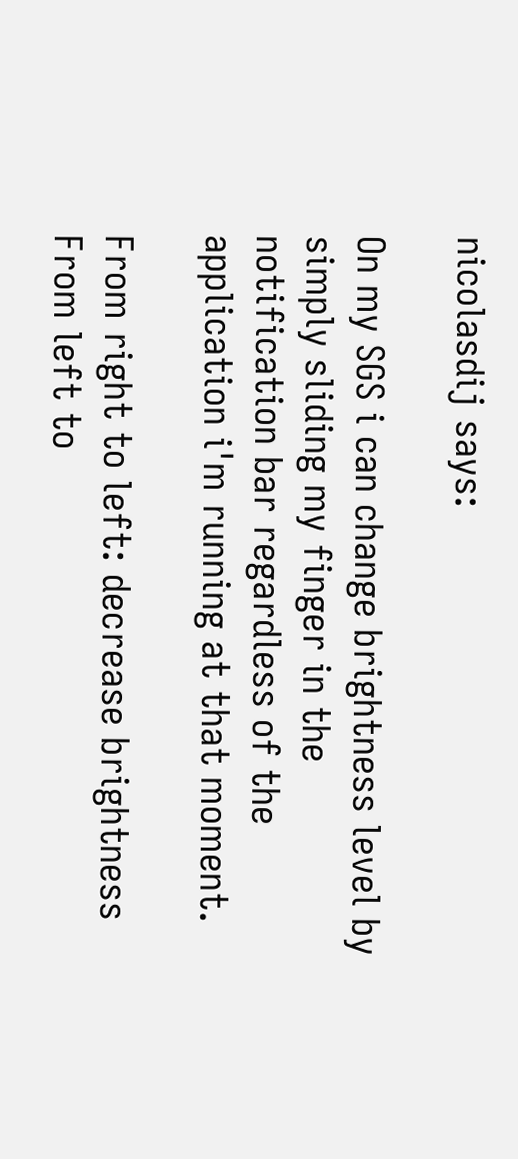nicolasdij says:

On my SGS i can change brightness level by simply sliding my finger in the notification bar regardless of the application i'm running at that moment.

From right to left: decrease brightness
From left to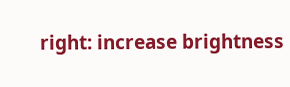right: increase brightness